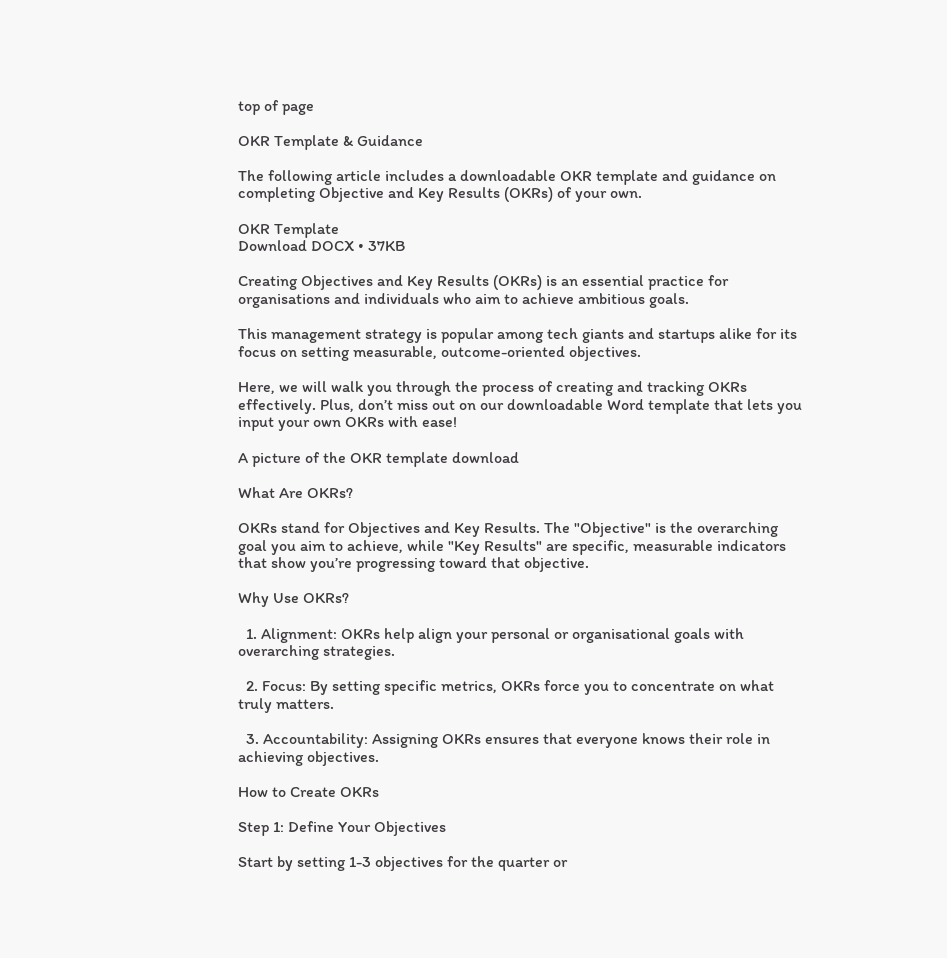top of page

OKR Template & Guidance

The following article includes a downloadable OKR template and guidance on completing Objective and Key Results (OKRs) of your own.

OKR Template
Download DOCX • 37KB

Creating Objectives and Key Results (OKRs) is an essential practice for organisations and individuals who aim to achieve ambitious goals.

This management strategy is popular among tech giants and startups alike for its focus on setting measurable, outcome-oriented objectives.

Here, we will walk you through the process of creating and tracking OKRs effectively. Plus, don’t miss out on our downloadable Word template that lets you input your own OKRs with ease!

A picture of the OKR template download

What Are OKRs?

OKRs stand for Objectives and Key Results. The "Objective" is the overarching goal you aim to achieve, while "Key Results" are specific, measurable indicators that show you’re progressing toward that objective.

Why Use OKRs?

  1. Alignment: OKRs help align your personal or organisational goals with overarching strategies.

  2. Focus: By setting specific metrics, OKRs force you to concentrate on what truly matters.

  3. Accountability: Assigning OKRs ensures that everyone knows their role in achieving objectives.

How to Create OKRs

Step 1: Define Your Objectives

Start by setting 1-3 objectives for the quarter or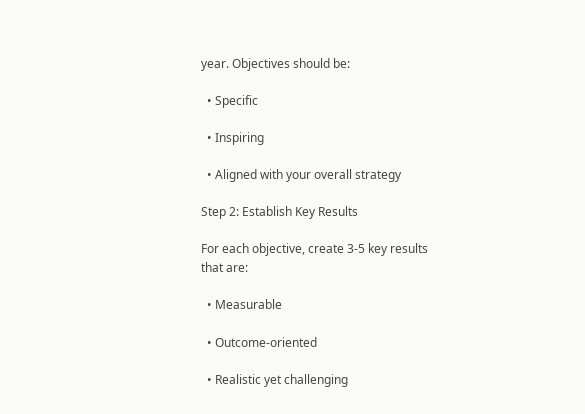year. Objectives should be:

  • Specific

  • Inspiring

  • Aligned with your overall strategy

Step 2: Establish Key Results

For each objective, create 3-5 key results that are:

  • Measurable

  • Outcome-oriented

  • Realistic yet challenging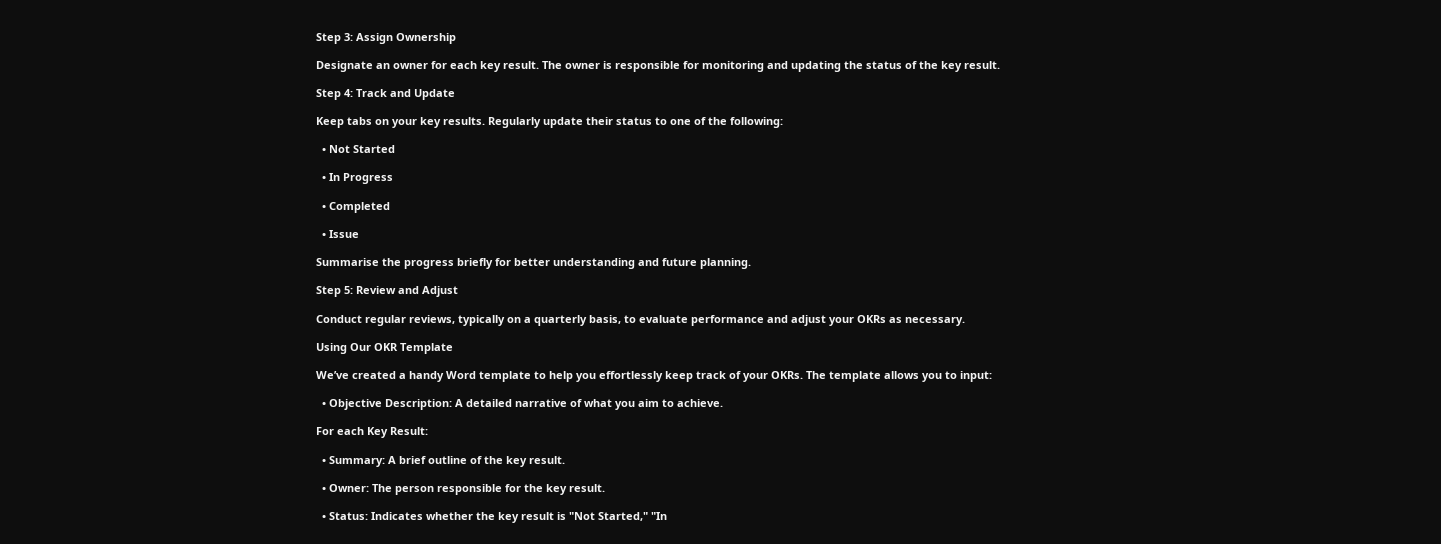Step 3: Assign Ownership

Designate an owner for each key result. The owner is responsible for monitoring and updating the status of the key result.

Step 4: Track and Update

Keep tabs on your key results. Regularly update their status to one of the following:

  • Not Started

  • In Progress

  • Completed

  • Issue

Summarise the progress briefly for better understanding and future planning.

Step 5: Review and Adjust

Conduct regular reviews, typically on a quarterly basis, to evaluate performance and adjust your OKRs as necessary.

Using Our OKR Template

We’ve created a handy Word template to help you effortlessly keep track of your OKRs. The template allows you to input:

  • Objective Description: A detailed narrative of what you aim to achieve.

For each Key Result:

  • Summary: A brief outline of the key result.

  • Owner: The person responsible for the key result.

  • Status: Indicates whether the key result is "Not Started," "In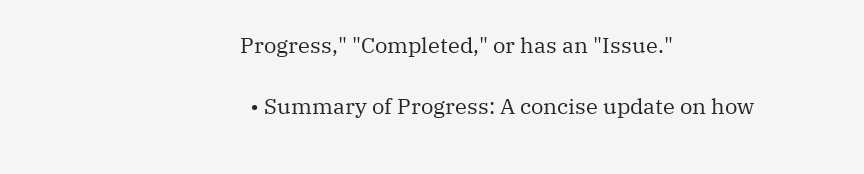Progress," "Completed," or has an "Issue."

  • Summary of Progress: A concise update on how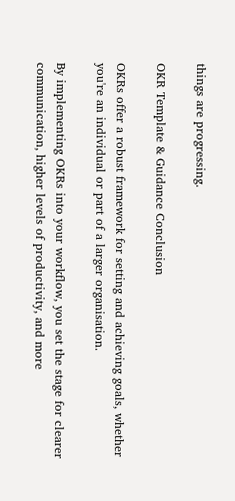things are progressing.

OKR Template & Guidance Conclusion

OKRs offer a robust framework for setting and achieving goals, whether you're an individual or part of a larger organisation.

By implementing OKRs into your workflow, you set the stage for clearer communication, higher levels of productivity, and more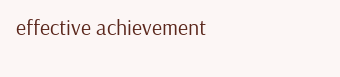effective achievement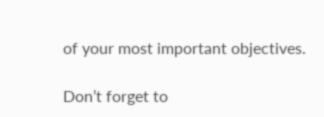of your most important objectives.

Don’t forget to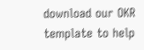download our OKR template to help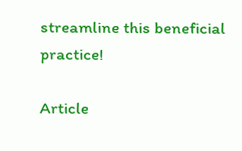streamline this beneficial practice!

Article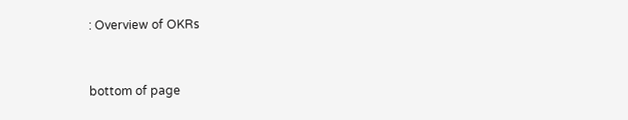: Overview of OKRs


bottom of page